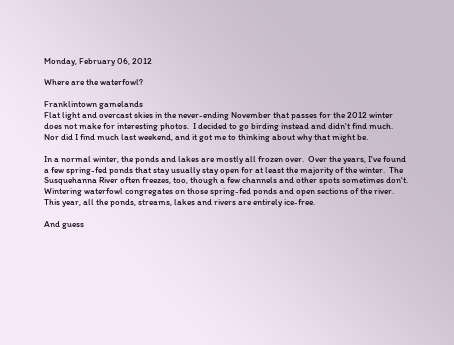Monday, February 06, 2012

Where are the waterfowl?

Franklintown gamelands
Flat light and overcast skies in the never-ending November that passes for the 2012 winter does not make for interesting photos.  I decided to go birding instead and didn't find much.  Nor did I find much last weekend, and it got me to thinking about why that might be.

In a normal winter, the ponds and lakes are mostly all frozen over.  Over the years, I've found a few spring-fed ponds that stay usually stay open for at least the majority of the winter.  The Susquehanna River often freezes, too, though a few channels and other spots sometimes don't.  Wintering waterfowl congregates on those spring-fed ponds and open sections of the river.  This year, all the ponds, streams, lakes and rivers are entirely ice-free.

And guess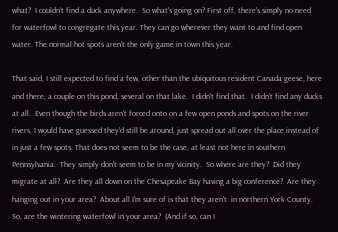what?  I couldn't find a duck anywhere.  So what's going on? First off, there's simply no need for waterfowl to congregate this year. They can go wherever they want to and find open water. The normal hot spots aren't the only game in town this year.

That said, I still expected to find a few, other than the ubiquitous resident Canada geese, here and there, a couple on this pond, several on that lake.  I didn't find that.  I didn't find any ducks at all.  Even though the birds aren't forced onto on a few open ponds and spots on the river rivers, I would have guessed they'd still be around, just spread out all over the place instead of in just a few spots. That does not seem to be the case, at least not here in southern Pennsylvania.  They simply don't seem to be in my vicinity.  So where are they?  Did they migrate at all?  Are they all down on the Chesapeake Bay having a big conference?  Are they hanging out in your area?  About all I'm sure of is that they aren't  in northern York County.  So, are the wintering waterfowl in your area?  (And if so, can I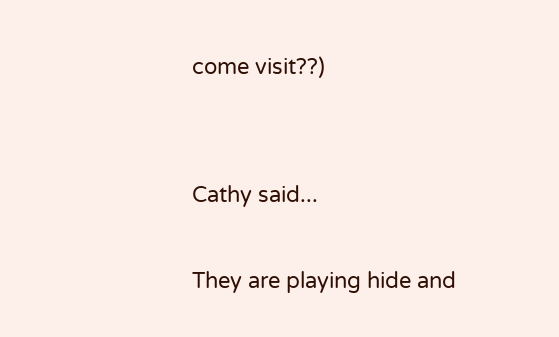come visit??)


Cathy said...

They are playing hide and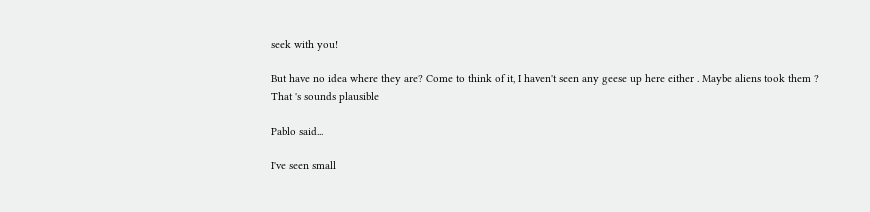seek with you!

But have no idea where they are? Come to think of it, I haven't seen any geese up here either . Maybe aliens took them ? That 's sounds plausible

Pablo said...

I've seen small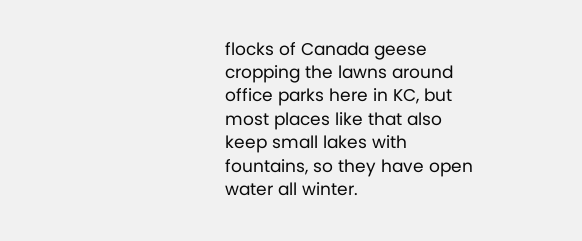flocks of Canada geese cropping the lawns around office parks here in KC, but most places like that also keep small lakes with fountains, so they have open water all winter.